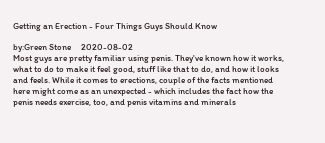Getting an Erection - Four Things Guys Should Know

by:Green Stone     2020-08-02
Most guys are pretty familiar using penis. They've known how it works, what to do to make it feel good, stuff like that to do, and how it looks and feels. While it comes to erections, couple of the facts mentioned here might come as an unexpected - which includes the fact how the penis needs exercise, too, and penis vitamins and minerals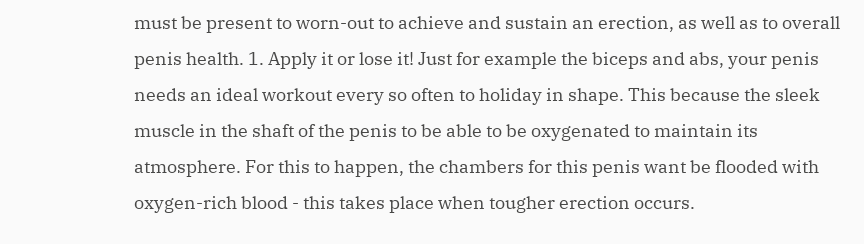must be present to worn-out to achieve and sustain an erection, as well as to overall penis health. 1. Apply it or lose it! Just for example the biceps and abs, your penis needs an ideal workout every so often to holiday in shape. This because the sleek muscle in the shaft of the penis to be able to be oxygenated to maintain its atmosphere. For this to happen, the chambers for this penis want be flooded with oxygen-rich blood - this takes place when tougher erection occurs.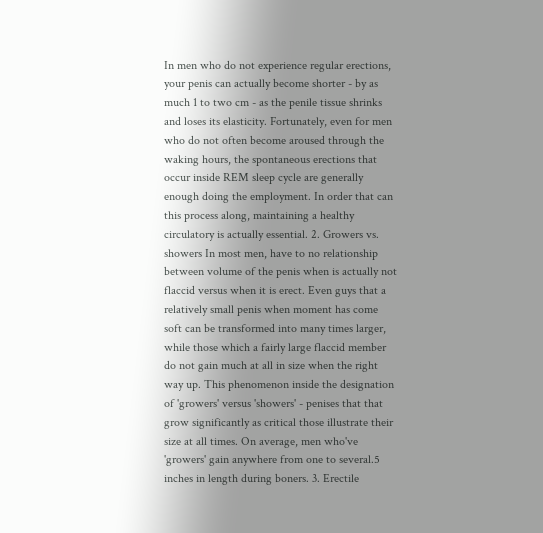In men who do not experience regular erections, your penis can actually become shorter - by as much 1 to two cm - as the penile tissue shrinks and loses its elasticity. Fortunately, even for men who do not often become aroused through the waking hours, the spontaneous erections that occur inside REM sleep cycle are generally enough doing the employment. In order that can this process along, maintaining a healthy circulatory is actually essential. 2. Growers vs. showers In most men, have to no relationship between volume of the penis when is actually not flaccid versus when it is erect. Even guys that a relatively small penis when moment has come soft can be transformed into many times larger, while those which a fairly large flaccid member do not gain much at all in size when the right way up. This phenomenon inside the designation of 'growers' versus 'showers' - penises that that grow significantly as critical those illustrate their size at all times. On average, men who've 'growers' gain anywhere from one to several.5 inches in length during boners. 3. Erectile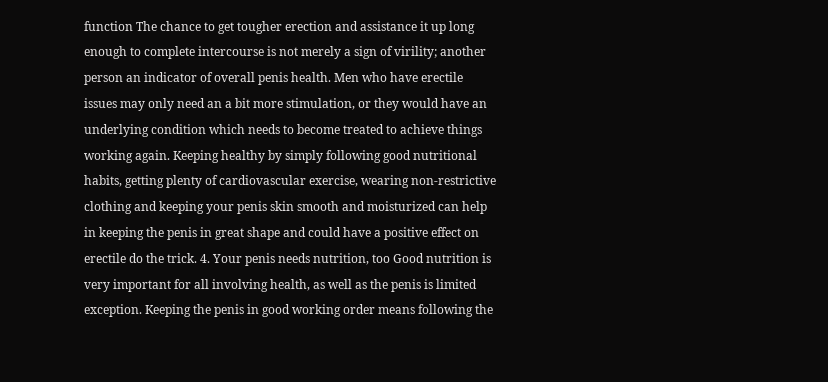function The chance to get tougher erection and assistance it up long enough to complete intercourse is not merely a sign of virility; another person an indicator of overall penis health. Men who have erectile issues may only need an a bit more stimulation, or they would have an underlying condition which needs to become treated to achieve things working again. Keeping healthy by simply following good nutritional habits, getting plenty of cardiovascular exercise, wearing non-restrictive clothing and keeping your penis skin smooth and moisturized can help in keeping the penis in great shape and could have a positive effect on erectile do the trick. 4. Your penis needs nutrition, too Good nutrition is very important for all involving health, as well as the penis is limited exception. Keeping the penis in good working order means following the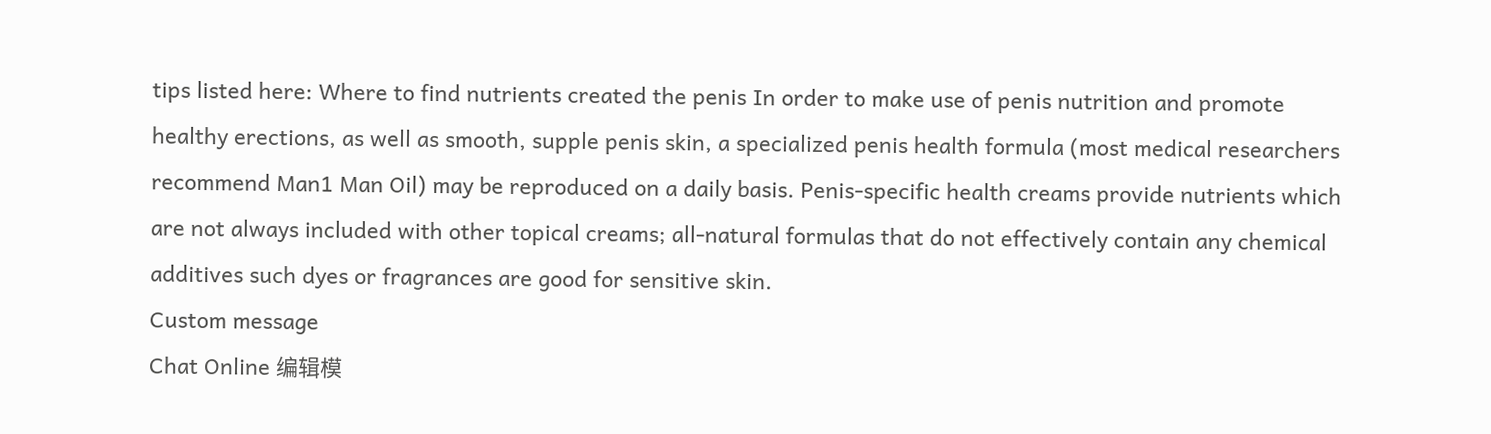tips listed here: Where to find nutrients created the penis In order to make use of penis nutrition and promote healthy erections, as well as smooth, supple penis skin, a specialized penis health formula (most medical researchers recommend Man1 Man Oil) may be reproduced on a daily basis. Penis-specific health creams provide nutrients which are not always included with other topical creams; all-natural formulas that do not effectively contain any chemical additives such dyes or fragrances are good for sensitive skin.
Custom message
Chat Online 编辑模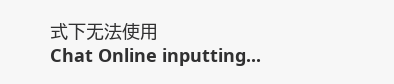式下无法使用
Chat Online inputting...